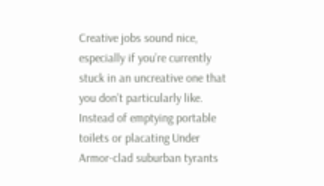Creative jobs sound nice, especially if you’re currently stuck in an uncreative one that you don’t particularly like. Instead of emptying portable toilets or placating Under Armor-clad suburban tyrants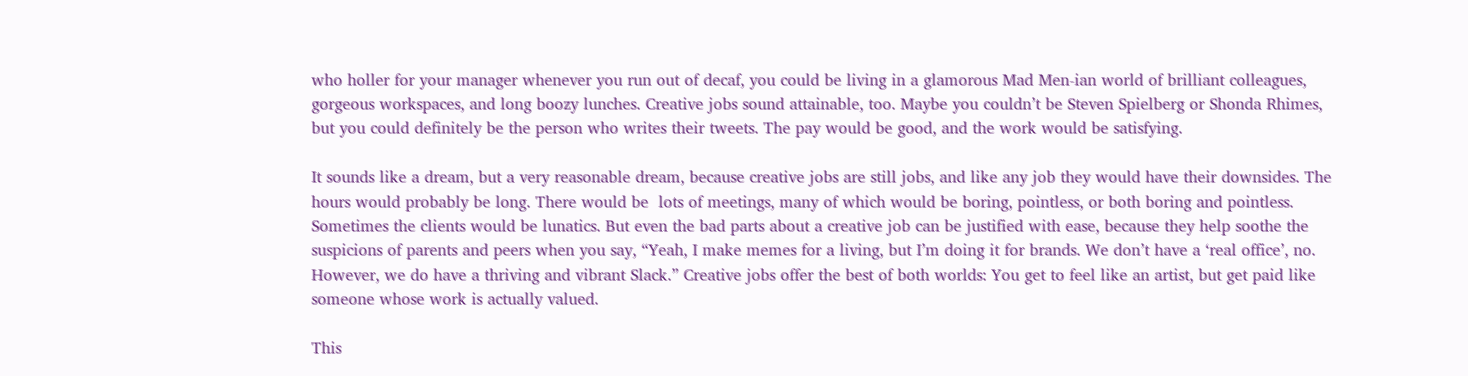who holler for your manager whenever you run out of decaf, you could be living in a glamorous Mad Men-ian world of brilliant colleagues, gorgeous workspaces, and long boozy lunches. Creative jobs sound attainable, too. Maybe you couldn’t be Steven Spielberg or Shonda Rhimes, but you could definitely be the person who writes their tweets. The pay would be good, and the work would be satisfying.

It sounds like a dream, but a very reasonable dream, because creative jobs are still jobs, and like any job they would have their downsides. The hours would probably be long. There would be  lots of meetings, many of which would be boring, pointless, or both boring and pointless. Sometimes the clients would be lunatics. But even the bad parts about a creative job can be justified with ease, because they help soothe the suspicions of parents and peers when you say, “Yeah, I make memes for a living, but I’m doing it for brands. We don’t have a ‘real office’, no. However, we do have a thriving and vibrant Slack.” Creative jobs offer the best of both worlds: You get to feel like an artist, but get paid like someone whose work is actually valued.

This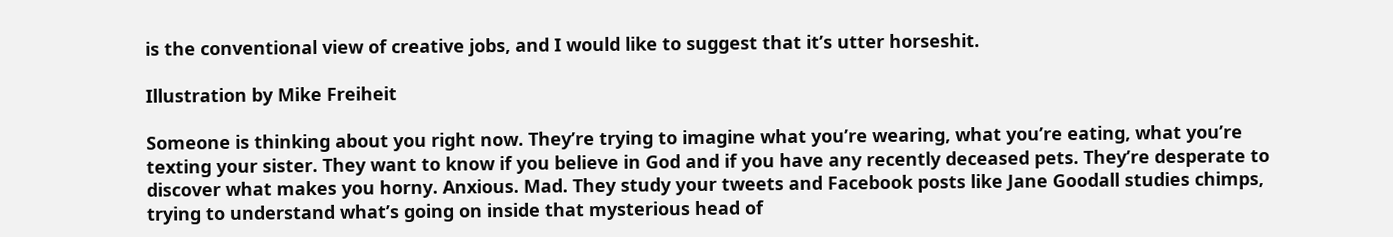is the conventional view of creative jobs, and I would like to suggest that it’s utter horseshit.

Illustration by Mike Freiheit

Someone is thinking about you right now. They’re trying to imagine what you’re wearing, what you’re eating, what you’re texting your sister. They want to know if you believe in God and if you have any recently deceased pets. They’re desperate to discover what makes you horny. Anxious. Mad. They study your tweets and Facebook posts like Jane Goodall studies chimps, trying to understand what’s going on inside that mysterious head of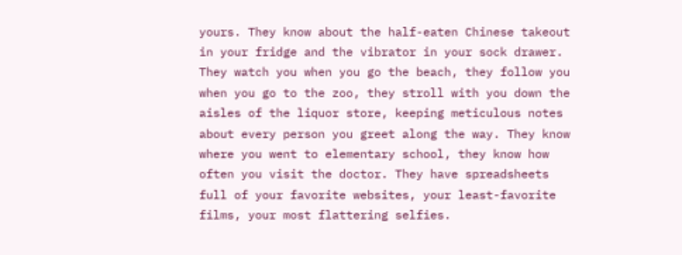yours. They know about the half-eaten Chinese takeout in your fridge and the vibrator in your sock drawer. They watch you when you go the beach, they follow you when you go to the zoo, they stroll with you down the aisles of the liquor store, keeping meticulous notes about every person you greet along the way. They know where you went to elementary school, they know how often you visit the doctor. They have spreadsheets full of your favorite websites, your least-favorite films, your most flattering selfies.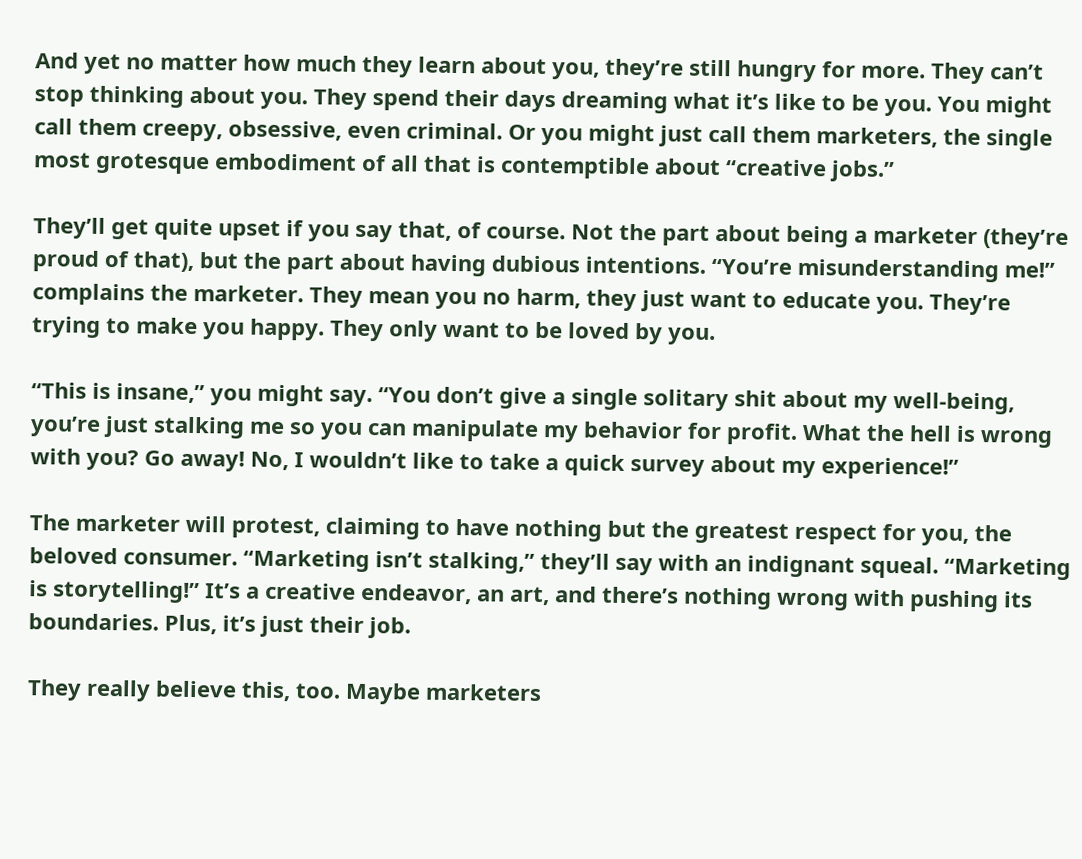And yet no matter how much they learn about you, they’re still hungry for more. They can’t stop thinking about you. They spend their days dreaming what it’s like to be you. You might call them creepy, obsessive, even criminal. Or you might just call them marketers, the single most grotesque embodiment of all that is contemptible about “creative jobs.”

They’ll get quite upset if you say that, of course. Not the part about being a marketer (they’re proud of that), but the part about having dubious intentions. “You’re misunderstanding me!” complains the marketer. They mean you no harm, they just want to educate you. They’re trying to make you happy. They only want to be loved by you.

“This is insane,” you might say. “You don’t give a single solitary shit about my well-being, you’re just stalking me so you can manipulate my behavior for profit. What the hell is wrong with you? Go away! No, I wouldn’t like to take a quick survey about my experience!”

The marketer will protest, claiming to have nothing but the greatest respect for you, the beloved consumer. “Marketing isn’t stalking,” they’ll say with an indignant squeal. “Marketing is storytelling!” It’s a creative endeavor, an art, and there’s nothing wrong with pushing its boundaries. Plus, it’s just their job.

They really believe this, too. Maybe marketers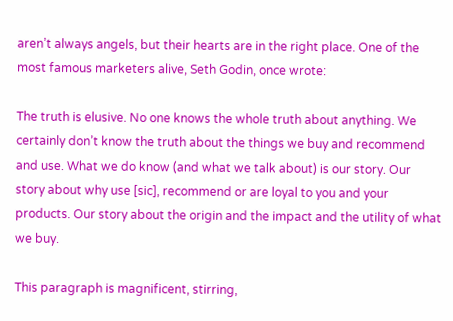aren’t always angels, but their hearts are in the right place. One of the most famous marketers alive, Seth Godin, once wrote:

The truth is elusive. No one knows the whole truth about anything. We certainly don’t know the truth about the things we buy and recommend and use. What we do know (and what we talk about) is our story. Our story about why use [sic], recommend or are loyal to you and your products. Our story about the origin and the impact and the utility of what we buy.

This paragraph is magnificent, stirring,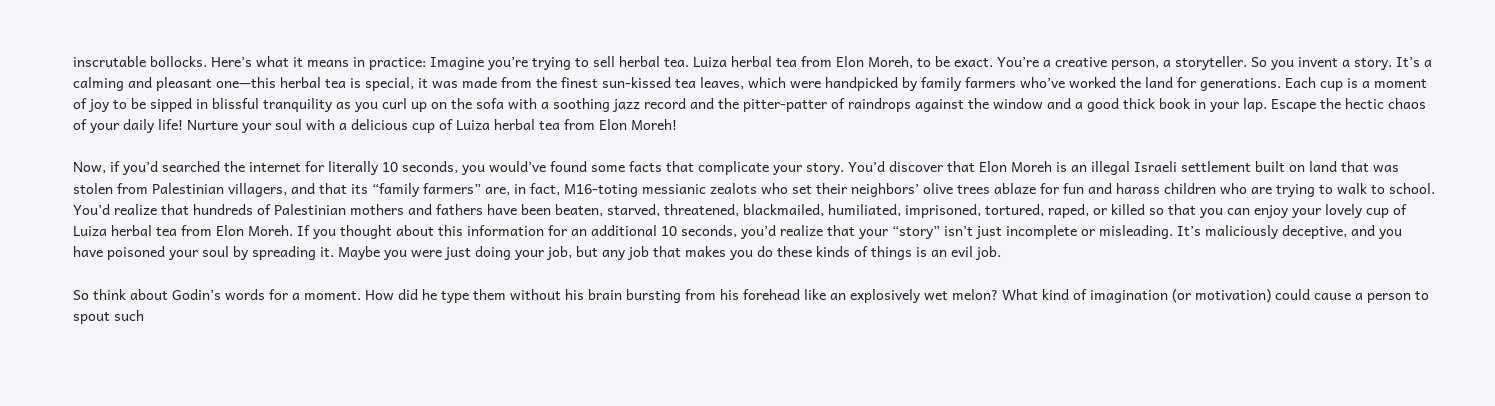inscrutable bollocks. Here’s what it means in practice: Imagine you’re trying to sell herbal tea. Luiza herbal tea from Elon Moreh, to be exact. You’re a creative person, a storyteller. So you invent a story. It’s a calming and pleasant one—this herbal tea is special, it was made from the finest sun-kissed tea leaves, which were handpicked by family farmers who’ve worked the land for generations. Each cup is a moment of joy to be sipped in blissful tranquility as you curl up on the sofa with a soothing jazz record and the pitter-patter of raindrops against the window and a good thick book in your lap. Escape the hectic chaos of your daily life! Nurture your soul with a delicious cup of Luiza herbal tea from Elon Moreh!

Now, if you’d searched the internet for literally 10 seconds, you would’ve found some facts that complicate your story. You’d discover that Elon Moreh is an illegal Israeli settlement built on land that was stolen from Palestinian villagers, and that its “family farmers” are, in fact, M16-toting messianic zealots who set their neighbors’ olive trees ablaze for fun and harass children who are trying to walk to school. You’d realize that hundreds of Palestinian mothers and fathers have been beaten, starved, threatened, blackmailed, humiliated, imprisoned, tortured, raped, or killed so that you can enjoy your lovely cup of Luiza herbal tea from Elon Moreh. If you thought about this information for an additional 10 seconds, you’d realize that your “story” isn’t just incomplete or misleading. It’s maliciously deceptive, and you have poisoned your soul by spreading it. Maybe you were just doing your job, but any job that makes you do these kinds of things is an evil job.

So think about Godin’s words for a moment. How did he type them without his brain bursting from his forehead like an explosively wet melon? What kind of imagination (or motivation) could cause a person to spout such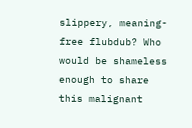slippery, meaning-free flubdub? Who would be shameless enough to share this malignant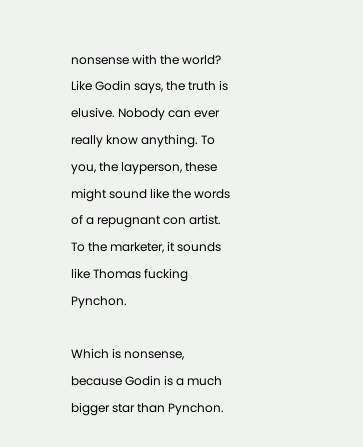nonsense with the world? Like Godin says, the truth is elusive. Nobody can ever really know anything. To you, the layperson, these might sound like the words of a repugnant con artist. To the marketer, it sounds like Thomas fucking Pynchon.

Which is nonsense, because Godin is a much bigger star than Pynchon.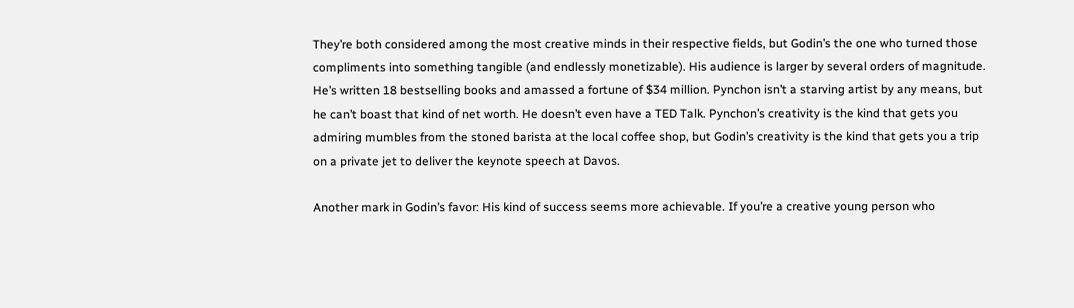They’re both considered among the most creative minds in their respective fields, but Godin’s the one who turned those compliments into something tangible (and endlessly monetizable). His audience is larger by several orders of magnitude. He’s written 18 bestselling books and amassed a fortune of $34 million. Pynchon isn’t a starving artist by any means, but he can’t boast that kind of net worth. He doesn’t even have a TED Talk. Pynchon’s creativity is the kind that gets you admiring mumbles from the stoned barista at the local coffee shop, but Godin’s creativity is the kind that gets you a trip on a private jet to deliver the keynote speech at Davos.

Another mark in Godin’s favor: His kind of success seems more achievable. If you’re a creative young person who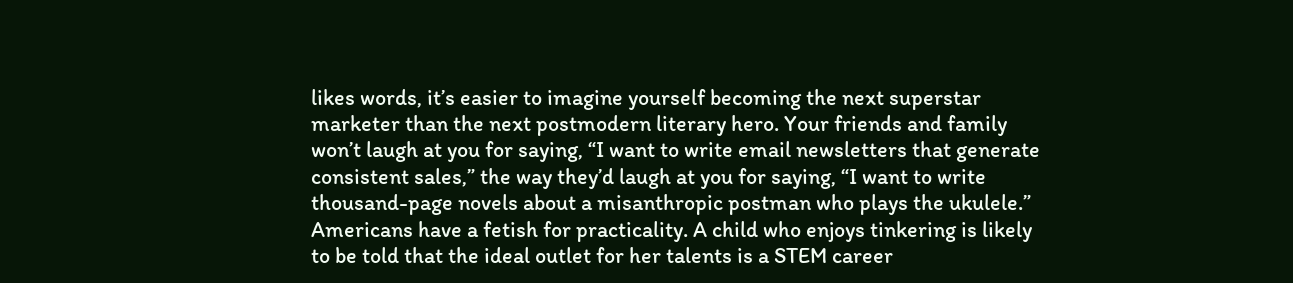likes words, it’s easier to imagine yourself becoming the next superstar marketer than the next postmodern literary hero. Your friends and family won’t laugh at you for saying, “I want to write email newsletters that generate consistent sales,” the way they’d laugh at you for saying, “I want to write thousand-page novels about a misanthropic postman who plays the ukulele.” Americans have a fetish for practicality. A child who enjoys tinkering is likely to be told that the ideal outlet for her talents is a STEM career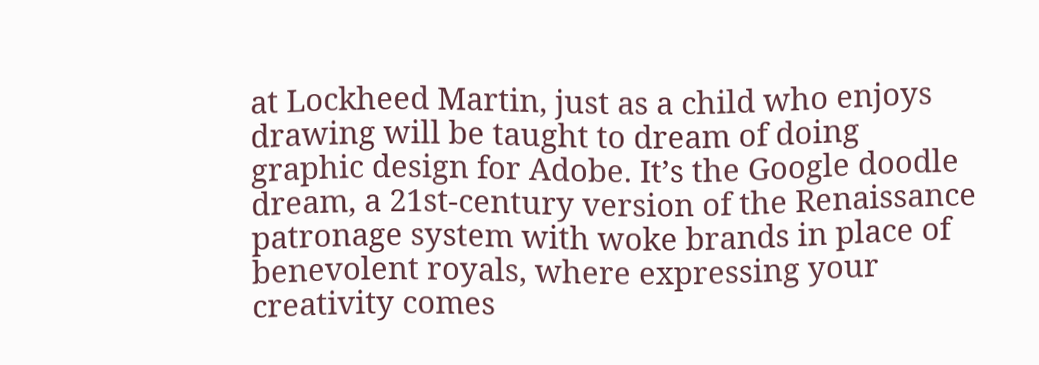at Lockheed Martin, just as a child who enjoys drawing will be taught to dream of doing graphic design for Adobe. It’s the Google doodle dream, a 21st-century version of the Renaissance patronage system with woke brands in place of benevolent royals, where expressing your creativity comes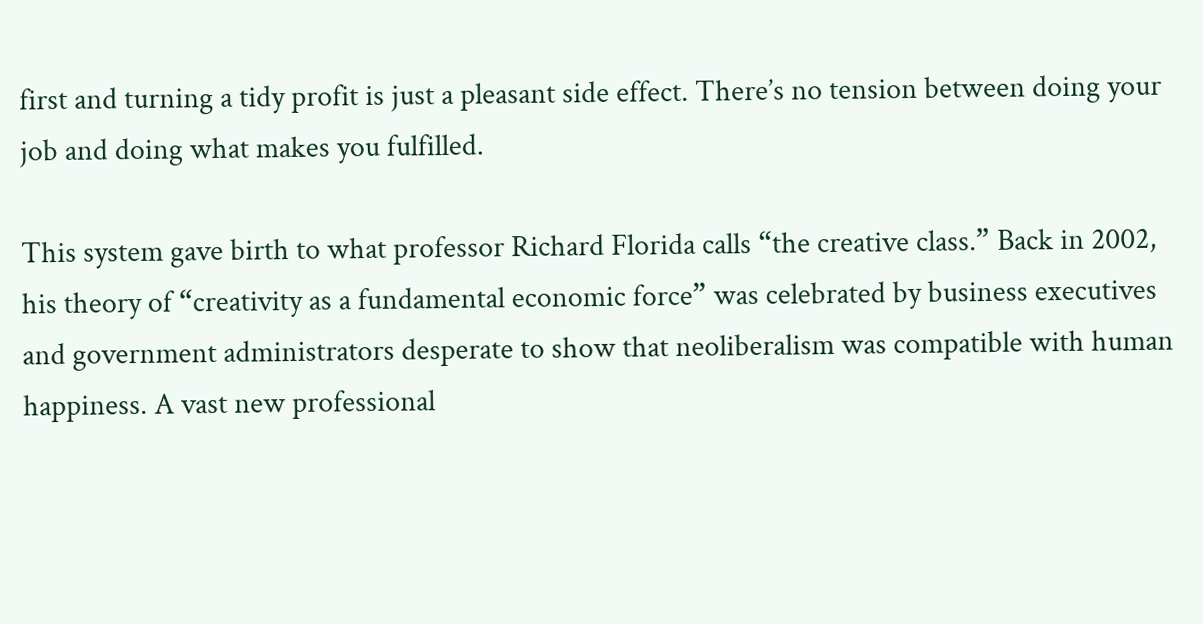first and turning a tidy profit is just a pleasant side effect. There’s no tension between doing your job and doing what makes you fulfilled.

This system gave birth to what professor Richard Florida calls “the creative class.” Back in 2002, his theory of “creativity as a fundamental economic force” was celebrated by business executives and government administrators desperate to show that neoliberalism was compatible with human happiness. A vast new professional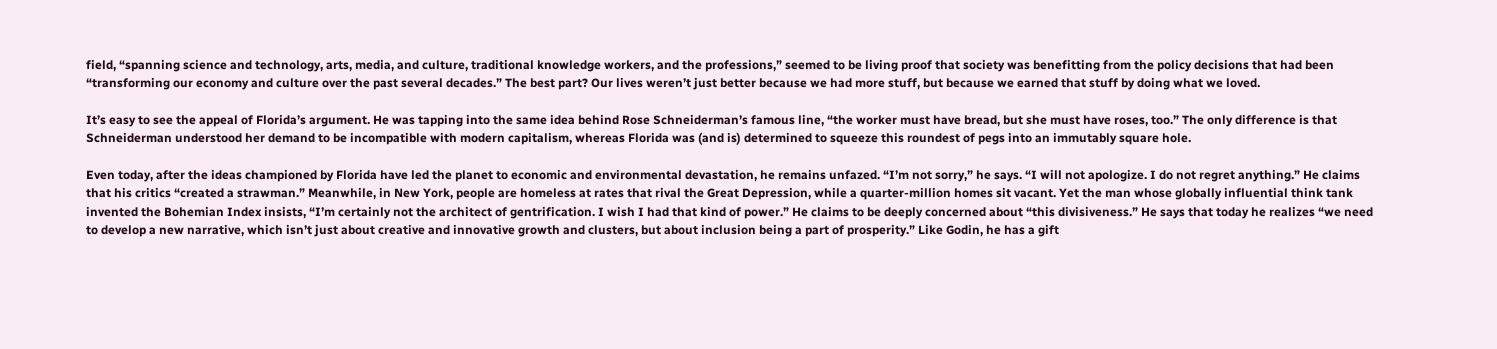field, “spanning science and technology, arts, media, and culture, traditional knowledge workers, and the professions,” seemed to be living proof that society was benefitting from the policy decisions that had been “transforming our economy and culture over the past several decades.” The best part? Our lives weren’t just better because we had more stuff, but because we earned that stuff by doing what we loved.

It’s easy to see the appeal of Florida’s argument. He was tapping into the same idea behind Rose Schneiderman’s famous line, “the worker must have bread, but she must have roses, too.” The only difference is that Schneiderman understood her demand to be incompatible with modern capitalism, whereas Florida was (and is) determined to squeeze this roundest of pegs into an immutably square hole.

Even today, after the ideas championed by Florida have led the planet to economic and environmental devastation, he remains unfazed. “I’m not sorry,” he says. “I will not apologize. I do not regret anything.” He claims that his critics “created a strawman.” Meanwhile, in New York, people are homeless at rates that rival the Great Depression, while a quarter-million homes sit vacant. Yet the man whose globally influential think tank invented the Bohemian Index insists, “I’m certainly not the architect of gentrification. I wish I had that kind of power.” He claims to be deeply concerned about “this divisiveness.” He says that today he realizes “we need to develop a new narrative, which isn’t just about creative and innovative growth and clusters, but about inclusion being a part of prosperity.” Like Godin, he has a gift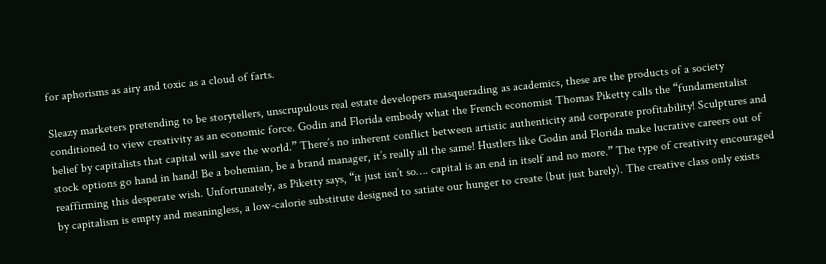for aphorisms as airy and toxic as a cloud of farts.

Sleazy marketers pretending to be storytellers, unscrupulous real estate developers masquerading as academics, these are the products of a society conditioned to view creativity as an economic force. Godin and Florida embody what the French economist Thomas Piketty calls the “fundamentalist belief by capitalists that capital will save the world.” There’s no inherent conflict between artistic authenticity and corporate profitability! Sculptures and stock options go hand in hand! Be a bohemian, be a brand manager, it’s really all the same! Hustlers like Godin and Florida make lucrative careers out of reaffirming this desperate wish. Unfortunately, as Piketty says, “it just isn’t so…. capital is an end in itself and no more.” The type of creativity encouraged by capitalism is empty and meaningless, a low-calorie substitute designed to satiate our hunger to create (but just barely). The creative class only exists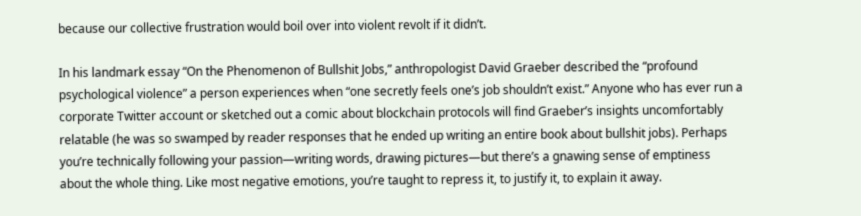because our collective frustration would boil over into violent revolt if it didn’t.

In his landmark essay “On the Phenomenon of Bullshit Jobs,” anthropologist David Graeber described the “profound psychological violence” a person experiences when “one secretly feels one’s job shouldn’t exist.” Anyone who has ever run a corporate Twitter account or sketched out a comic about blockchain protocols will find Graeber’s insights uncomfortably relatable (he was so swamped by reader responses that he ended up writing an entire book about bullshit jobs). Perhaps you’re technically following your passion—writing words, drawing pictures—but there’s a gnawing sense of emptiness about the whole thing. Like most negative emotions, you’re taught to repress it, to justify it, to explain it away.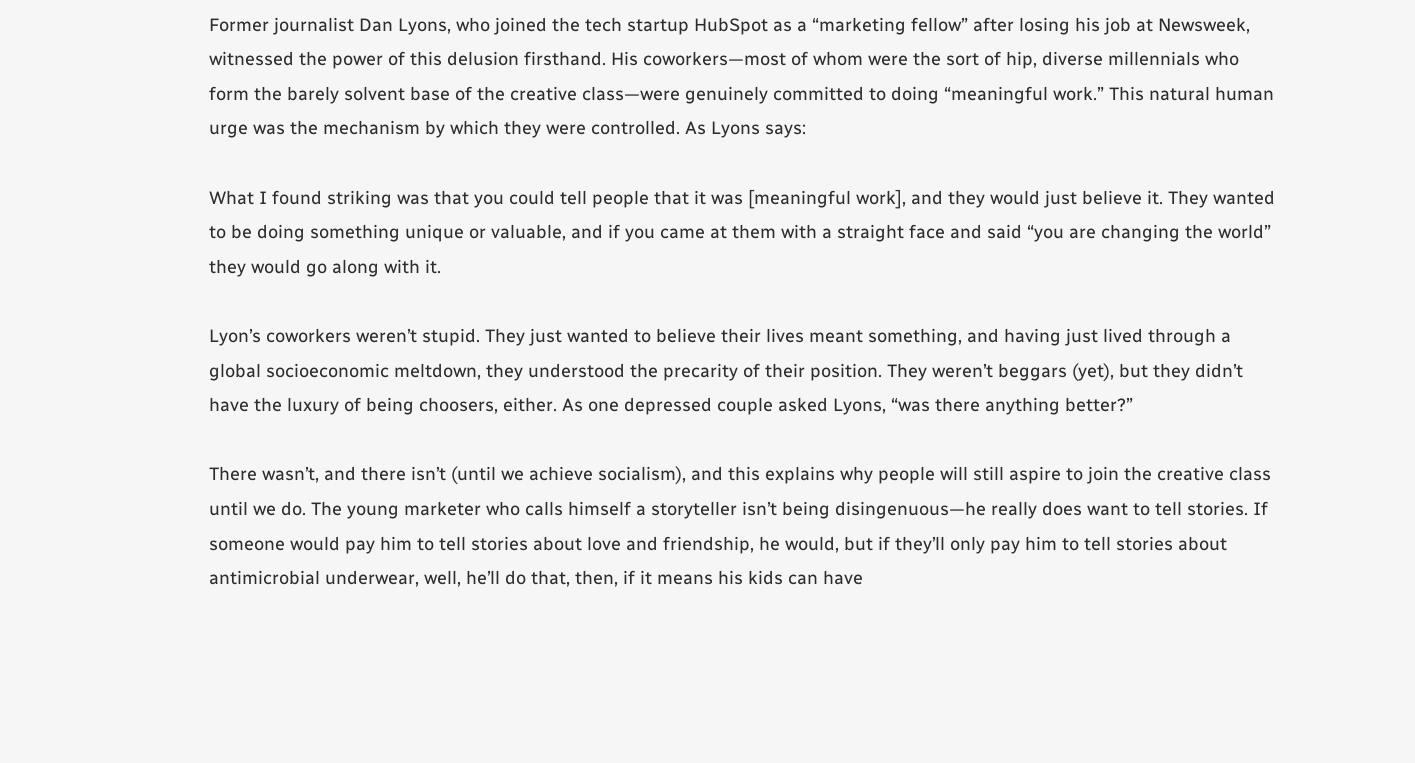Former journalist Dan Lyons, who joined the tech startup HubSpot as a “marketing fellow” after losing his job at Newsweek, witnessed the power of this delusion firsthand. His coworkers—most of whom were the sort of hip, diverse millennials who form the barely solvent base of the creative class—were genuinely committed to doing “meaningful work.” This natural human urge was the mechanism by which they were controlled. As Lyons says:

What I found striking was that you could tell people that it was [meaningful work], and they would just believe it. They wanted to be doing something unique or valuable, and if you came at them with a straight face and said “you are changing the world” they would go along with it.

Lyon’s coworkers weren’t stupid. They just wanted to believe their lives meant something, and having just lived through a global socioeconomic meltdown, they understood the precarity of their position. They weren’t beggars (yet), but they didn’t have the luxury of being choosers, either. As one depressed couple asked Lyons, “was there anything better?”

There wasn’t, and there isn’t (until we achieve socialism), and this explains why people will still aspire to join the creative class until we do. The young marketer who calls himself a storyteller isn’t being disingenuous—he really does want to tell stories. If someone would pay him to tell stories about love and friendship, he would, but if they’ll only pay him to tell stories about antimicrobial underwear, well, he’ll do that, then, if it means his kids can have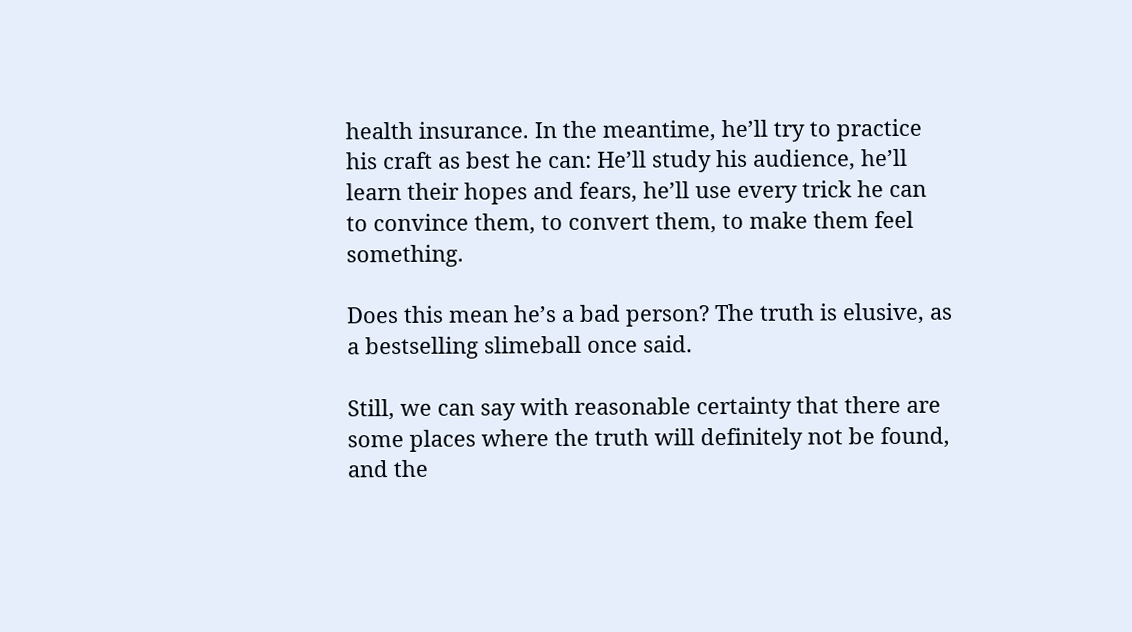health insurance. In the meantime, he’ll try to practice his craft as best he can: He’ll study his audience, he’ll learn their hopes and fears, he’ll use every trick he can to convince them, to convert them, to make them feel something.

Does this mean he’s a bad person? The truth is elusive, as a bestselling slimeball once said.

Still, we can say with reasonable certainty that there are some places where the truth will definitely not be found, and the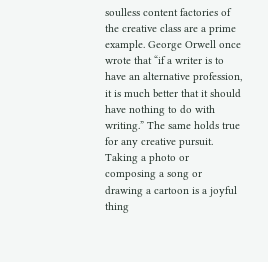soulless content factories of the creative class are a prime example. George Orwell once wrote that “if a writer is to have an alternative profession, it is much better that it should have nothing to do with writing.” The same holds true for any creative pursuit. Taking a photo or composing a song or drawing a cartoon is a joyful thing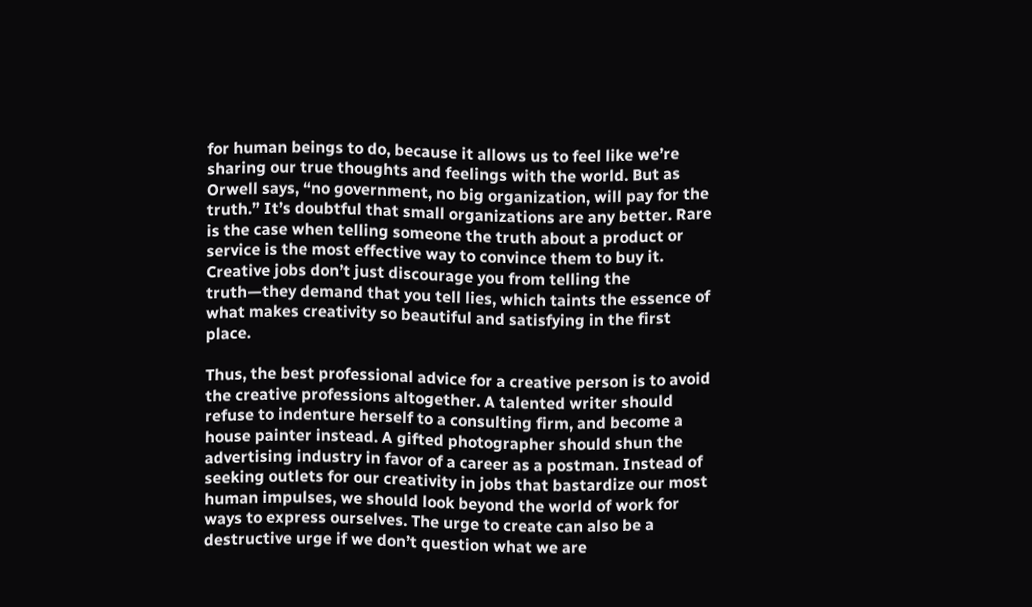for human beings to do, because it allows us to feel like we’re sharing our true thoughts and feelings with the world. But as Orwell says, “no government, no big organization, will pay for the truth.” It’s doubtful that small organizations are any better. Rare is the case when telling someone the truth about a product or service is the most effective way to convince them to buy it. Creative jobs don’t just discourage you from telling the truth—they demand that you tell lies, which taints the essence of what makes creativity so beautiful and satisfying in the first place.

Thus, the best professional advice for a creative person is to avoid the creative professions altogether. A talented writer should refuse to indenture herself to a consulting firm, and become a house painter instead. A gifted photographer should shun the advertising industry in favor of a career as a postman. Instead of seeking outlets for our creativity in jobs that bastardize our most human impulses, we should look beyond the world of work for ways to express ourselves. The urge to create can also be a destructive urge if we don’t question what we are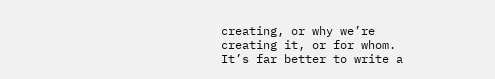creating, or why we’re creating it, or for whom. It’s far better to write a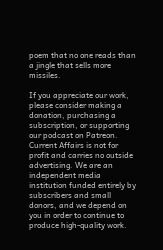poem that no one reads than a jingle that sells more missiles.

If you appreciate our work, please consider making a donation, purchasing a subscription, or supporting our podcast on Patreon. Current Affairs is not for profit and carries no outside advertising. We are an independent media institution funded entirely by subscribers and small donors, and we depend on you in order to continue to produce high-quality work.